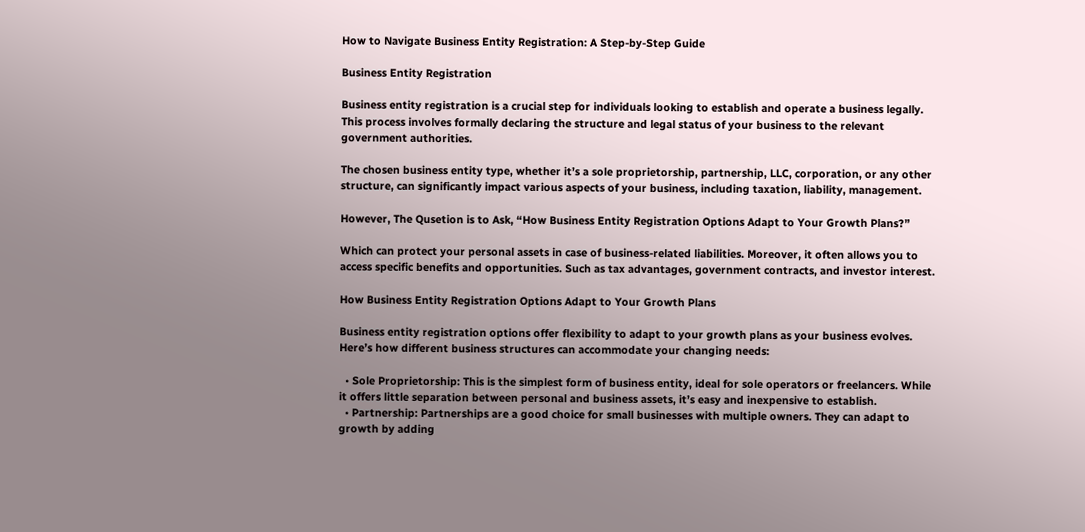How to Navigate Business Entity Registration: A Step-by-Step Guide

Business Entity Registration

Business entity registration is a crucial step for individuals looking to establish and operate a business legally. This process involves formally declaring the structure and legal status of your business to the relevant government authorities.

The chosen business entity type, whether it’s a sole proprietorship, partnership, LLC, corporation, or any other structure, can significantly impact various aspects of your business, including taxation, liability, management.

However, The Qusetion is to Ask, “How Business Entity Registration Options Adapt to Your Growth Plans?”

Which can protect your personal assets in case of business-related liabilities. Moreover, it often allows you to access specific benefits and opportunities. Such as tax advantages, government contracts, and investor interest.

How Business Entity Registration Options Adapt to Your Growth Plans

Business entity registration options offer flexibility to adapt to your growth plans as your business evolves. Here’s how different business structures can accommodate your changing needs:

  • Sole Proprietorship: This is the simplest form of business entity, ideal for sole operators or freelancers. While it offers little separation between personal and business assets, it’s easy and inexpensive to establish.
  • Partnership: Partnerships are a good choice for small businesses with multiple owners. They can adapt to growth by adding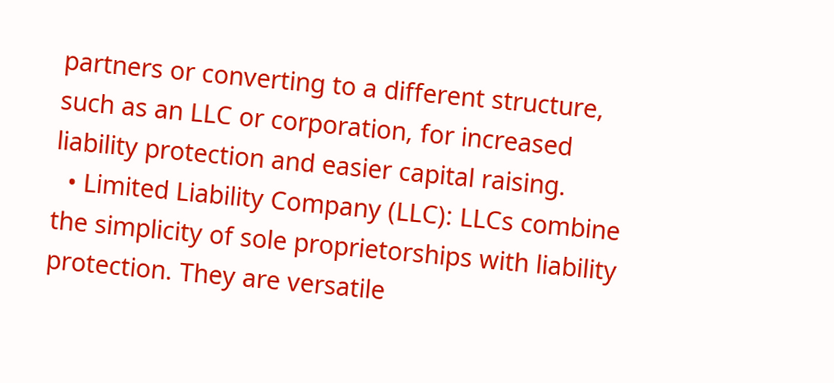partners or converting to a different structure, such as an LLC or corporation, for increased liability protection and easier capital raising.
  • Limited Liability Company (LLC): LLCs combine the simplicity of sole proprietorships with liability protection. They are versatile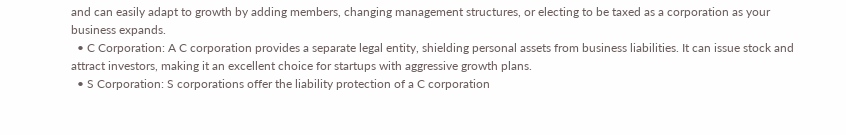and can easily adapt to growth by adding members, changing management structures, or electing to be taxed as a corporation as your business expands.
  • C Corporation: A C corporation provides a separate legal entity, shielding personal assets from business liabilities. It can issue stock and attract investors, making it an excellent choice for startups with aggressive growth plans.
  • S Corporation: S corporations offer the liability protection of a C corporation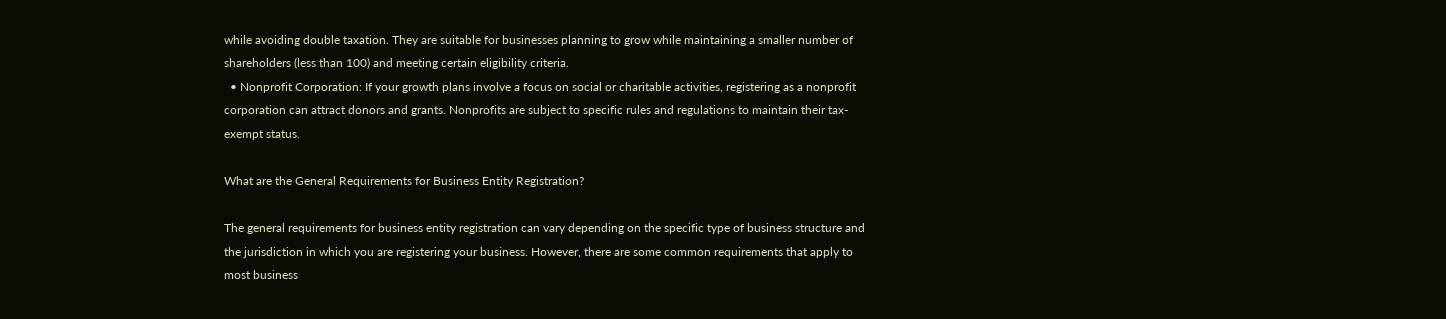while avoiding double taxation. They are suitable for businesses planning to grow while maintaining a smaller number of shareholders (less than 100) and meeting certain eligibility criteria.
  • Nonprofit Corporation: If your growth plans involve a focus on social or charitable activities, registering as a nonprofit corporation can attract donors and grants. Nonprofits are subject to specific rules and regulations to maintain their tax-exempt status.

What are the General Requirements for Business Entity Registration?

The general requirements for business entity registration can vary depending on the specific type of business structure and the jurisdiction in which you are registering your business. However, there are some common requirements that apply to most business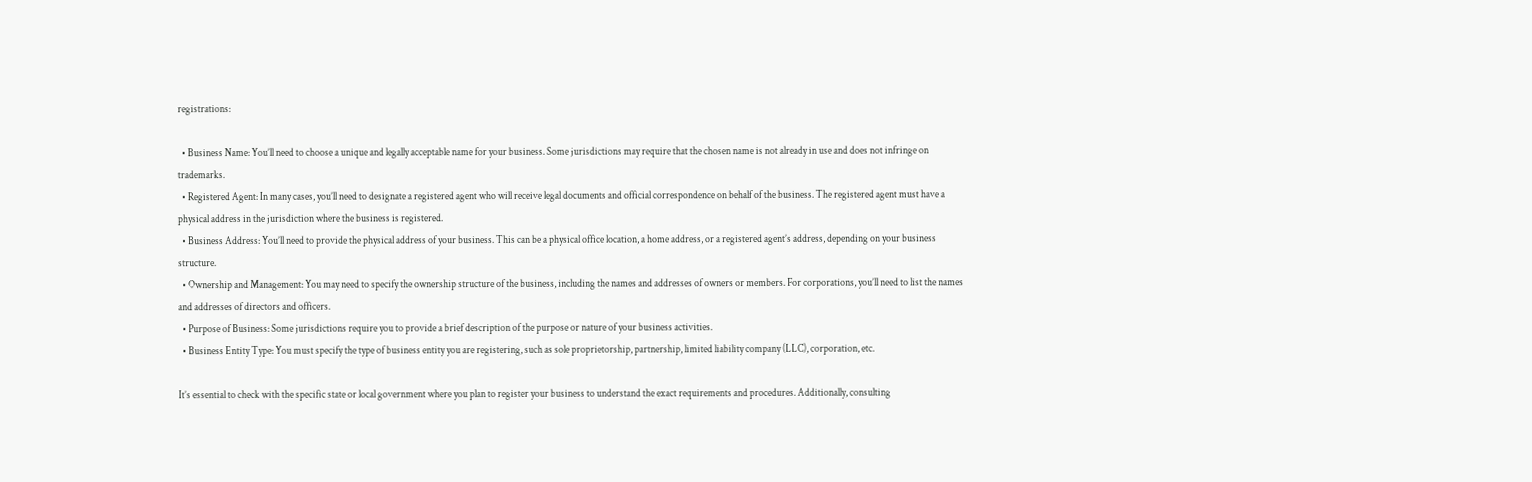registrations:

  • Business Name: You’ll need to choose a unique and legally acceptable name for your business. Some jurisdictions may require that the chosen name is not already in use and does not infringe on trademarks.
  • Registered Agent: In many cases, you’ll need to designate a registered agent who will receive legal documents and official correspondence on behalf of the business. The registered agent must have a physical address in the jurisdiction where the business is registered.
  • Business Address: You’ll need to provide the physical address of your business. This can be a physical office location, a home address, or a registered agent’s address, depending on your business structure.
  • Ownership and Management: You may need to specify the ownership structure of the business, including the names and addresses of owners or members. For corporations, you’ll need to list the names and addresses of directors and officers.
  • Purpose of Business: Some jurisdictions require you to provide a brief description of the purpose or nature of your business activities.
  • Business Entity Type: You must specify the type of business entity you are registering, such as sole proprietorship, partnership, limited liability company (LLC), corporation, etc.

It’s essential to check with the specific state or local government where you plan to register your business to understand the exact requirements and procedures. Additionally, consulting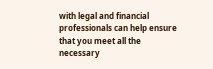with legal and financial professionals can help ensure that you meet all the necessary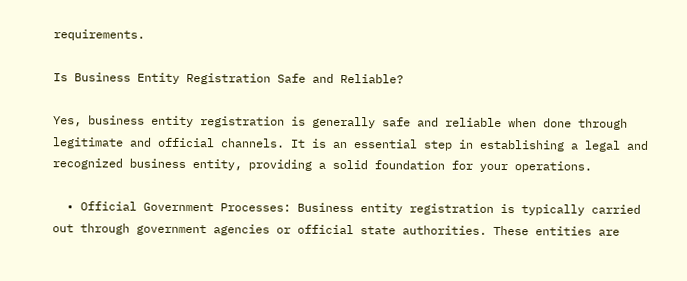requirements.

Is Business Entity Registration Safe and Reliable?

Yes, business entity registration is generally safe and reliable when done through legitimate and official channels. It is an essential step in establishing a legal and recognized business entity, providing a solid foundation for your operations.

  • Official Government Processes: Business entity registration is typically carried out through government agencies or official state authorities. These entities are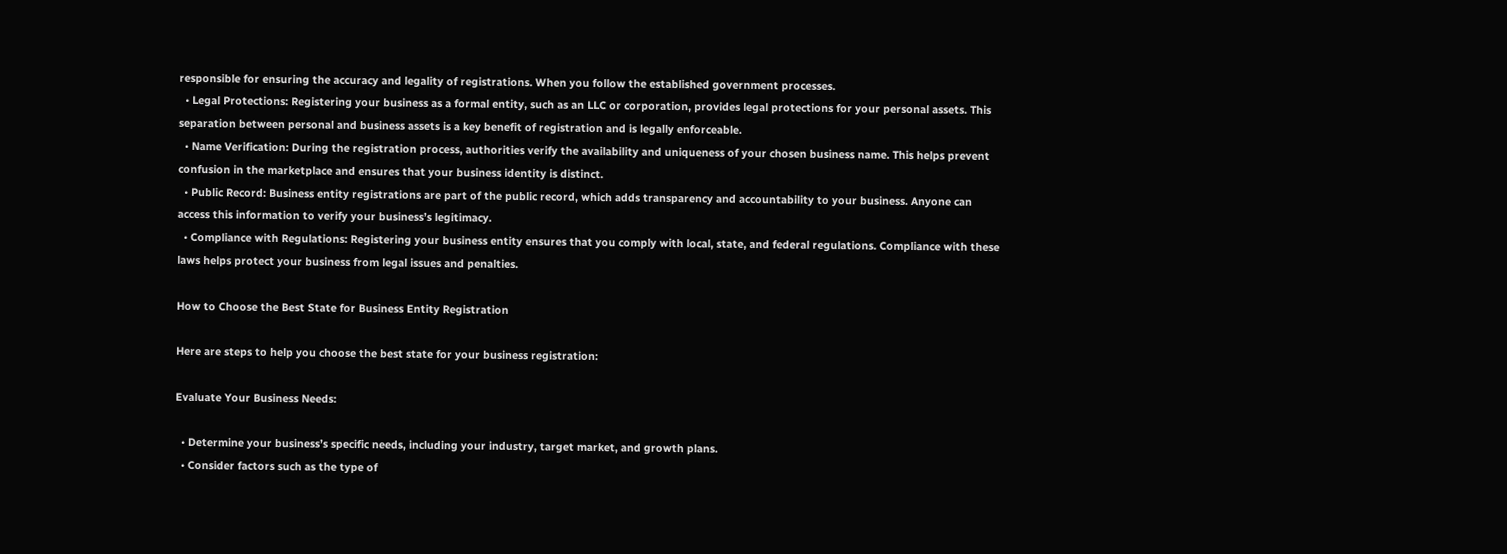responsible for ensuring the accuracy and legality of registrations. When you follow the established government processes.
  • Legal Protections: Registering your business as a formal entity, such as an LLC or corporation, provides legal protections for your personal assets. This separation between personal and business assets is a key benefit of registration and is legally enforceable.
  • Name Verification: During the registration process, authorities verify the availability and uniqueness of your chosen business name. This helps prevent confusion in the marketplace and ensures that your business identity is distinct.
  • Public Record: Business entity registrations are part of the public record, which adds transparency and accountability to your business. Anyone can access this information to verify your business’s legitimacy.
  • Compliance with Regulations: Registering your business entity ensures that you comply with local, state, and federal regulations. Compliance with these laws helps protect your business from legal issues and penalties.

How to Choose the Best State for Business Entity Registration

Here are steps to help you choose the best state for your business registration:

Evaluate Your Business Needs:

  • Determine your business’s specific needs, including your industry, target market, and growth plans.
  • Consider factors such as the type of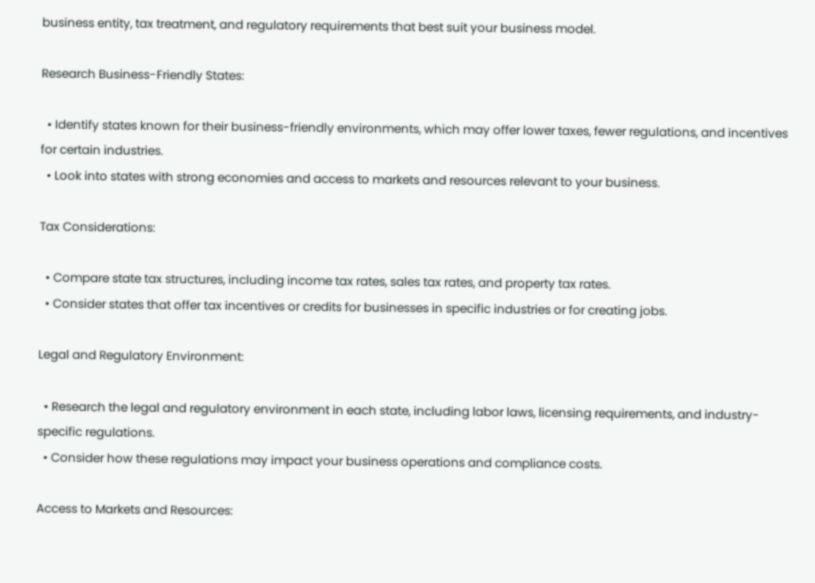business entity, tax treatment, and regulatory requirements that best suit your business model.

Research Business-Friendly States:

  • Identify states known for their business-friendly environments, which may offer lower taxes, fewer regulations, and incentives for certain industries.
  • Look into states with strong economies and access to markets and resources relevant to your business.

Tax Considerations:

  • Compare state tax structures, including income tax rates, sales tax rates, and property tax rates.
  • Consider states that offer tax incentives or credits for businesses in specific industries or for creating jobs.

Legal and Regulatory Environment:

  • Research the legal and regulatory environment in each state, including labor laws, licensing requirements, and industry-specific regulations.
  • Consider how these regulations may impact your business operations and compliance costs.

Access to Markets and Resources: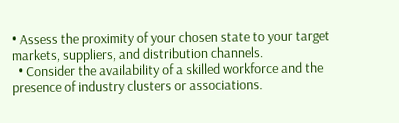• Assess the proximity of your chosen state to your target markets, suppliers, and distribution channels.
  • Consider the availability of a skilled workforce and the presence of industry clusters or associations.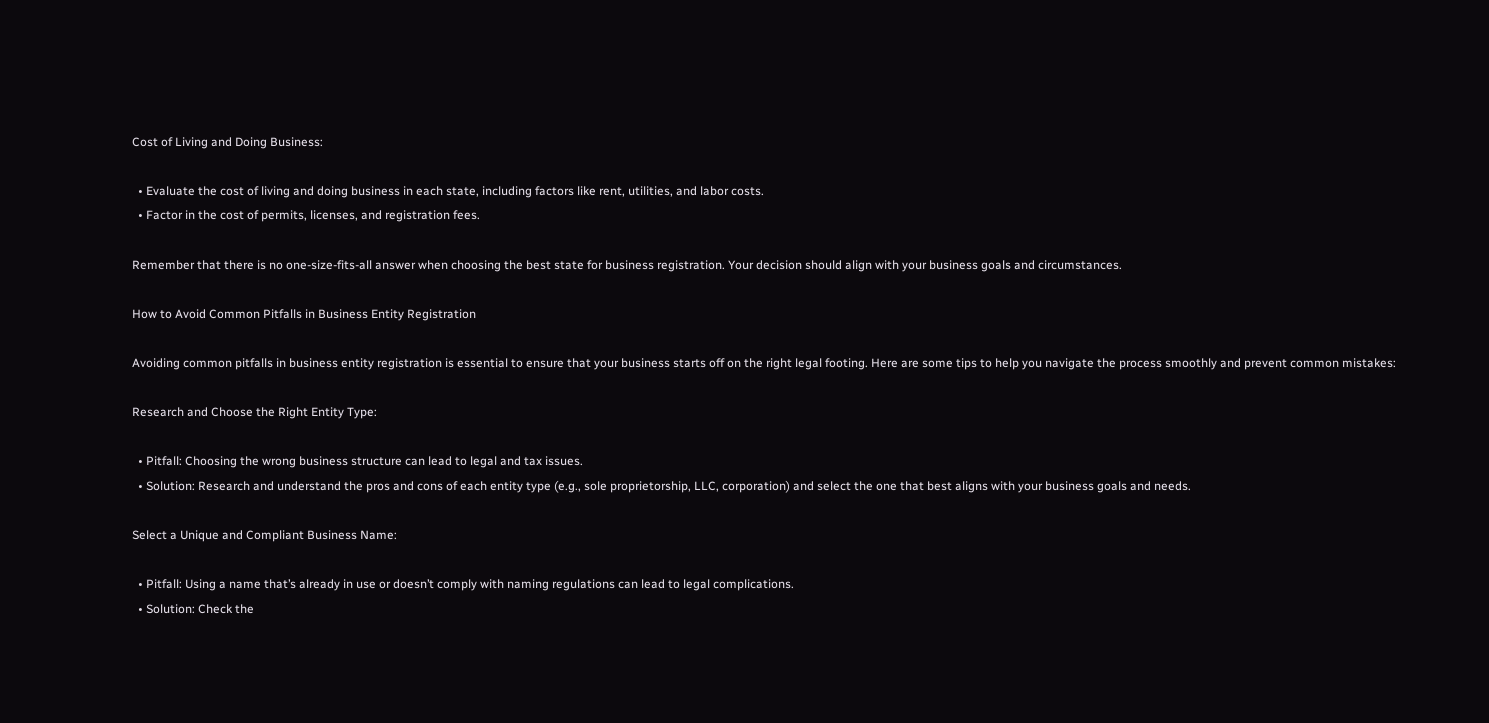Cost of Living and Doing Business:

  • Evaluate the cost of living and doing business in each state, including factors like rent, utilities, and labor costs.
  • Factor in the cost of permits, licenses, and registration fees.

Remember that there is no one-size-fits-all answer when choosing the best state for business registration. Your decision should align with your business goals and circumstances.

How to Avoid Common Pitfalls in Business Entity Registration

Avoiding common pitfalls in business entity registration is essential to ensure that your business starts off on the right legal footing. Here are some tips to help you navigate the process smoothly and prevent common mistakes:

Research and Choose the Right Entity Type:

  • Pitfall: Choosing the wrong business structure can lead to legal and tax issues.
  • Solution: Research and understand the pros and cons of each entity type (e.g., sole proprietorship, LLC, corporation) and select the one that best aligns with your business goals and needs.

Select a Unique and Compliant Business Name:

  • Pitfall: Using a name that’s already in use or doesn’t comply with naming regulations can lead to legal complications.
  • Solution: Check the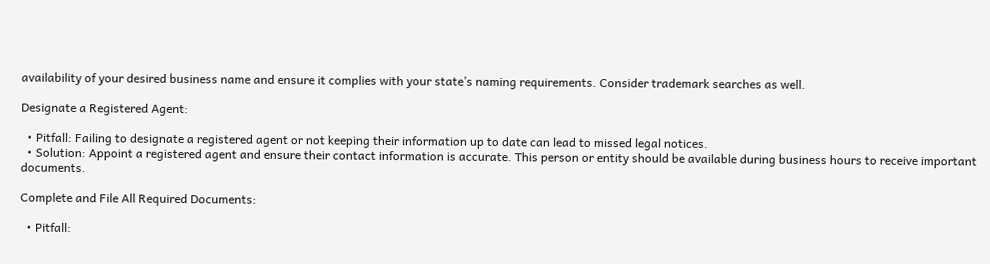availability of your desired business name and ensure it complies with your state’s naming requirements. Consider trademark searches as well.

Designate a Registered Agent:

  • Pitfall: Failing to designate a registered agent or not keeping their information up to date can lead to missed legal notices.
  • Solution: Appoint a registered agent and ensure their contact information is accurate. This person or entity should be available during business hours to receive important documents.

Complete and File All Required Documents:

  • Pitfall: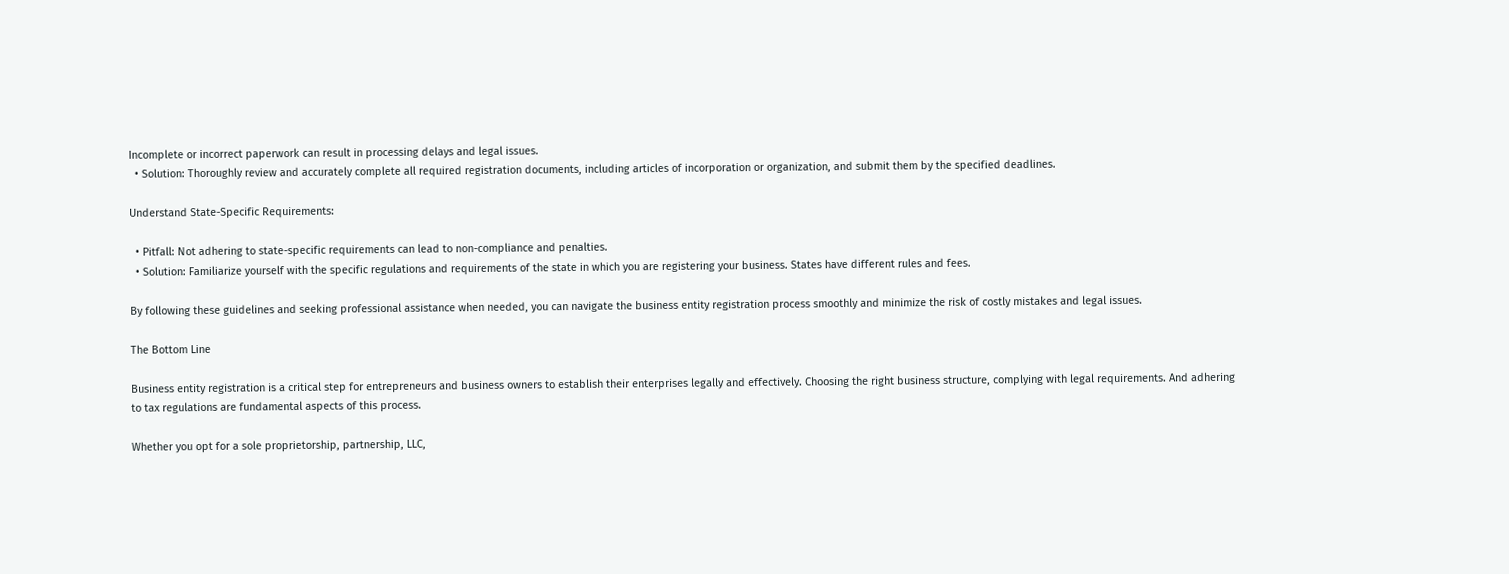Incomplete or incorrect paperwork can result in processing delays and legal issues.
  • Solution: Thoroughly review and accurately complete all required registration documents, including articles of incorporation or organization, and submit them by the specified deadlines.

Understand State-Specific Requirements:

  • Pitfall: Not adhering to state-specific requirements can lead to non-compliance and penalties.
  • Solution: Familiarize yourself with the specific regulations and requirements of the state in which you are registering your business. States have different rules and fees.

By following these guidelines and seeking professional assistance when needed, you can navigate the business entity registration process smoothly and minimize the risk of costly mistakes and legal issues.

The Bottom Line

Business entity registration is a critical step for entrepreneurs and business owners to establish their enterprises legally and effectively. Choosing the right business structure, complying with legal requirements. And adhering to tax regulations are fundamental aspects of this process.

Whether you opt for a sole proprietorship, partnership, LLC,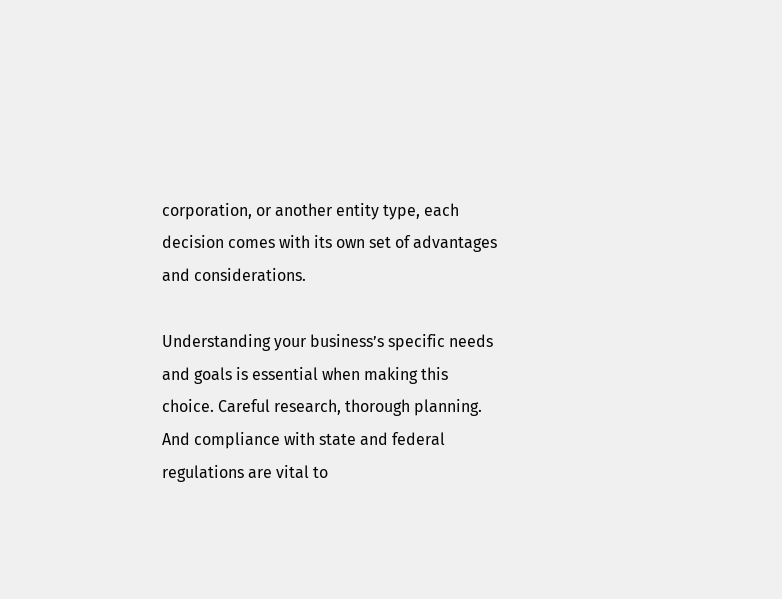corporation, or another entity type, each decision comes with its own set of advantages and considerations.

Understanding your business’s specific needs and goals is essential when making this choice. Careful research, thorough planning. And compliance with state and federal regulations are vital to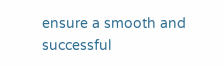ensure a smooth and successful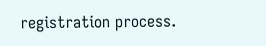registration process.